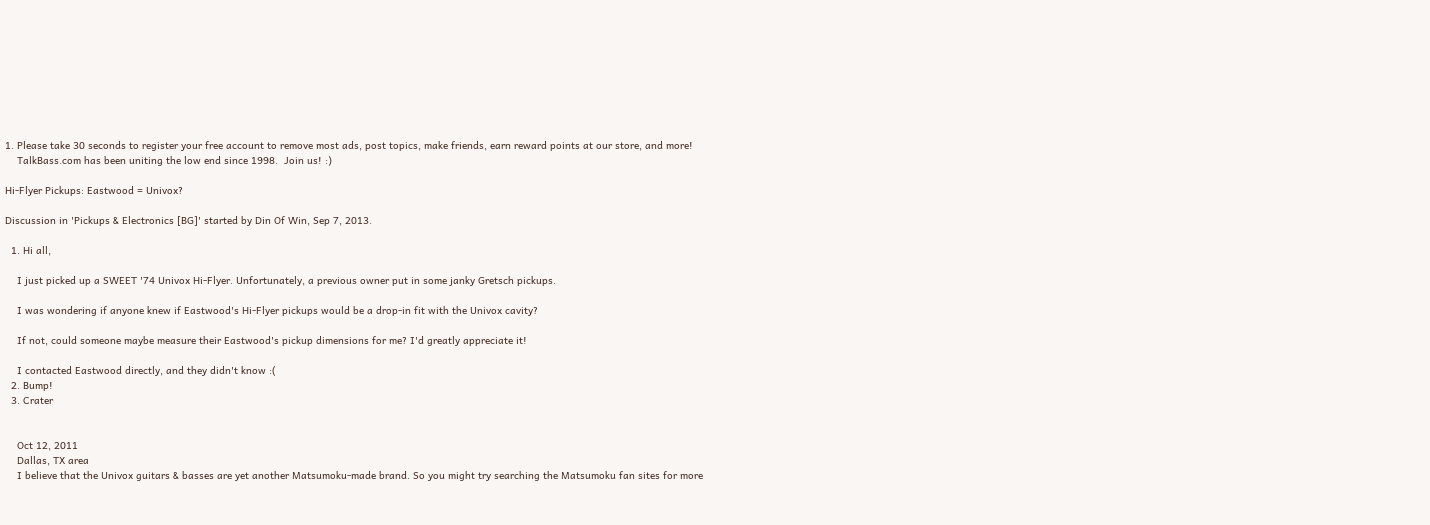1. Please take 30 seconds to register your free account to remove most ads, post topics, make friends, earn reward points at our store, and more!
    TalkBass.com has been uniting the low end since 1998.  Join us! :)

Hi-Flyer Pickups: Eastwood = Univox?

Discussion in 'Pickups & Electronics [BG]' started by Din Of Win, Sep 7, 2013.

  1. Hi all,

    I just picked up a SWEET '74 Univox Hi-Flyer. Unfortunately, a previous owner put in some janky Gretsch pickups.

    I was wondering if anyone knew if Eastwood's Hi-Flyer pickups would be a drop-in fit with the Univox cavity?

    If not, could someone maybe measure their Eastwood's pickup dimensions for me? I'd greatly appreciate it!

    I contacted Eastwood directly, and they didn't know :(
  2. Bump!
  3. Crater


    Oct 12, 2011
    Dallas, TX area
    I believe that the Univox guitars & basses are yet another Matsumoku-made brand. So you might try searching the Matsumoku fan sites for more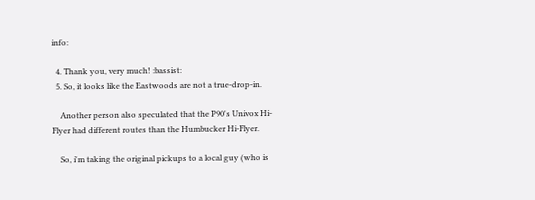info:

  4. Thank you, very much! :bassist:
  5. So, it looks like the Eastwoods are not a true-drop-in.

    Another person also speculated that the P90's Univox Hi-Flyer had different routes than the Humbucker Hi-Flyer.

    So, i'm taking the original pickups to a local guy (who is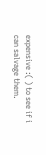expensive :( ) to see if i can salvage them.